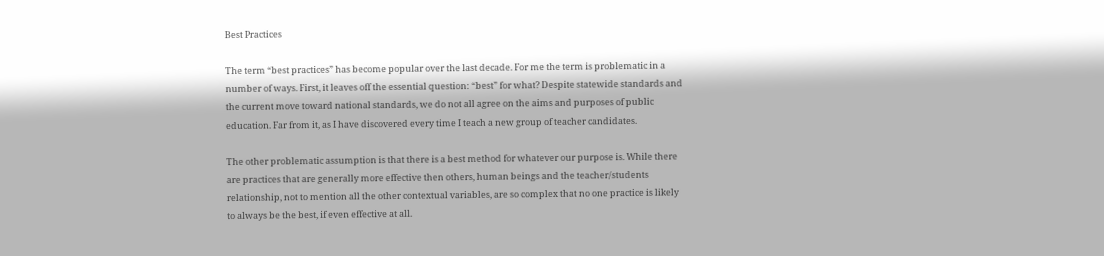Best Practices

The term “best practices” has become popular over the last decade. For me the term is problematic in a number of ways. First, it leaves off the essential question: “best” for what? Despite statewide standards and the current move toward national standards, we do not all agree on the aims and purposes of public education. Far from it, as I have discovered every time I teach a new group of teacher candidates.

The other problematic assumption is that there is a best method for whatever our purpose is. While there are practices that are generally more effective then others, human beings and the teacher/students relationship, not to mention all the other contextual variables, are so complex that no one practice is likely to always be the best, if even effective at all.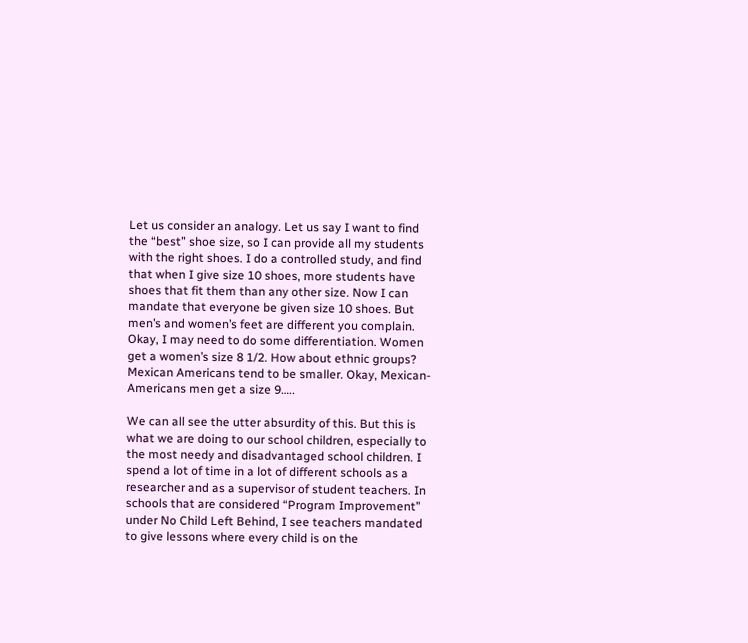Let us consider an analogy. Let us say I want to find the “best” shoe size, so I can provide all my students with the right shoes. I do a controlled study, and find that when I give size 10 shoes, more students have shoes that fit them than any other size. Now I can mandate that everyone be given size 10 shoes. But men’s and women’s feet are different you complain. Okay, I may need to do some differentiation. Women get a women’s size 8 1/2. How about ethnic groups? Mexican Americans tend to be smaller. Okay, Mexican-Americans men get a size 9…..

We can all see the utter absurdity of this. But this is what we are doing to our school children, especially to the most needy and disadvantaged school children. I spend a lot of time in a lot of different schools as a researcher and as a supervisor of student teachers. In schools that are considered “Program Improvement” under No Child Left Behind, I see teachers mandated to give lessons where every child is on the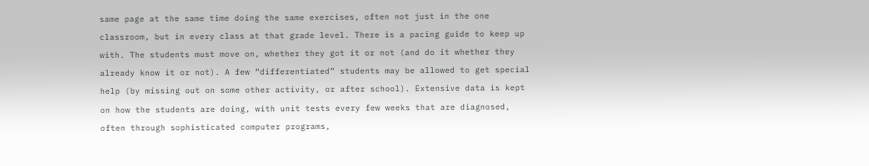same page at the same time doing the same exercises, often not just in the one classroom, but in every class at that grade level. There is a pacing guide to keep up with. The students must move on, whether they got it or not (and do it whether they already know it or not). A few “differentiated” students may be allowed to get special help (by missing out on some other activity, or after school). Extensive data is kept on how the students are doing, with unit tests every few weeks that are diagnosed, often through sophisticated computer programs,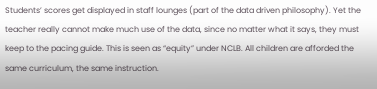Students’ scores get displayed in staff lounges (part of the data driven philosophy). Yet the teacher really cannot make much use of the data, since no matter what it says, they must keep to the pacing guide. This is seen as “equity” under NCLB. All children are afforded the same curriculum, the same instruction.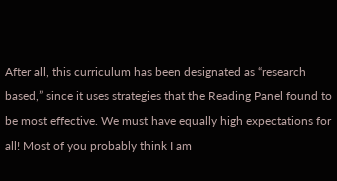After all, this curriculum has been designated as “research based,” since it uses strategies that the Reading Panel found to be most effective. We must have equally high expectations for all! Most of you probably think I am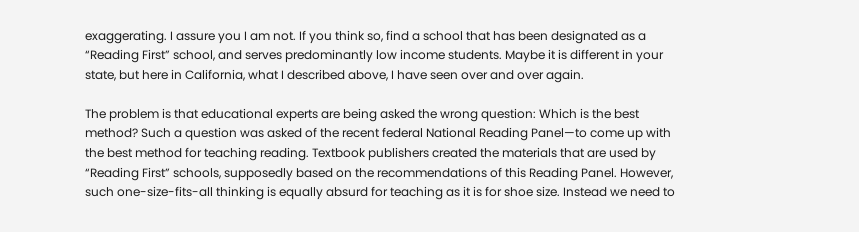exaggerating. I assure you I am not. If you think so, find a school that has been designated as a “Reading First” school, and serves predominantly low income students. Maybe it is different in your state, but here in California, what I described above, I have seen over and over again.

The problem is that educational experts are being asked the wrong question: Which is the best method? Such a question was asked of the recent federal National Reading Panel—to come up with the best method for teaching reading. Textbook publishers created the materials that are used by “Reading First” schools, supposedly based on the recommendations of this Reading Panel. However, such one-size-fits-all thinking is equally absurd for teaching as it is for shoe size. Instead we need to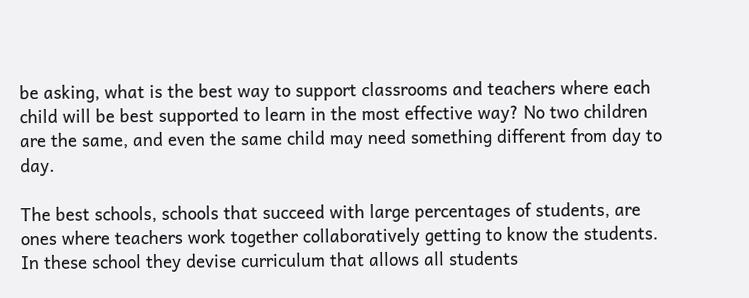be asking, what is the best way to support classrooms and teachers where each child will be best supported to learn in the most effective way? No two children are the same, and even the same child may need something different from day to day.

The best schools, schools that succeed with large percentages of students, are ones where teachers work together collaboratively getting to know the students. In these school they devise curriculum that allows all students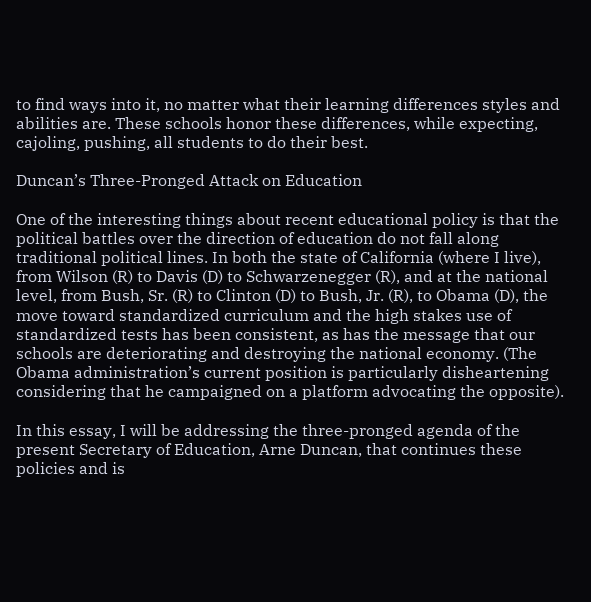to find ways into it, no matter what their learning differences styles and abilities are. These schools honor these differences, while expecting, cajoling, pushing, all students to do their best.

Duncan’s Three-Pronged Attack on Education

One of the interesting things about recent educational policy is that the political battles over the direction of education do not fall along traditional political lines. In both the state of California (where I live), from Wilson (R) to Davis (D) to Schwarzenegger (R), and at the national level, from Bush, Sr. (R) to Clinton (D) to Bush, Jr. (R), to Obama (D), the move toward standardized curriculum and the high stakes use of standardized tests has been consistent, as has the message that our schools are deteriorating and destroying the national economy. (The Obama administration’s current position is particularly disheartening considering that he campaigned on a platform advocating the opposite).

In this essay, I will be addressing the three-pronged agenda of the present Secretary of Education, Arne Duncan, that continues these policies and is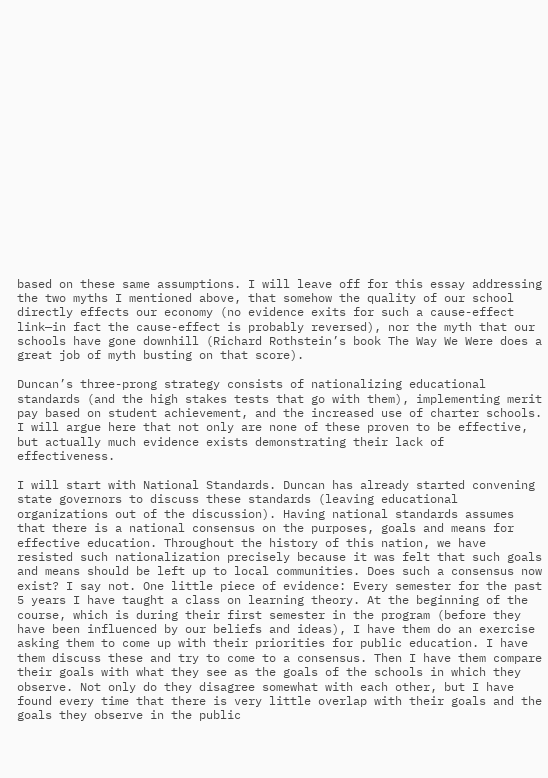based on these same assumptions. I will leave off for this essay addressing the two myths I mentioned above, that somehow the quality of our school directly effects our economy (no evidence exits for such a cause-effect link—in fact the cause-effect is probably reversed), nor the myth that our schools have gone downhill (Richard Rothstein’s book The Way We Were does a great job of myth busting on that score).

Duncan’s three-prong strategy consists of nationalizing educational standards (and the high stakes tests that go with them), implementing merit pay based on student achievement, and the increased use of charter schools. I will argue here that not only are none of these proven to be effective, but actually much evidence exists demonstrating their lack of effectiveness.

I will start with National Standards. Duncan has already started convening state governors to discuss these standards (leaving educational organizations out of the discussion). Having national standards assumes that there is a national consensus on the purposes, goals and means for effective education. Throughout the history of this nation, we have resisted such nationalization precisely because it was felt that such goals and means should be left up to local communities. Does such a consensus now exist? I say not. One little piece of evidence: Every semester for the past 5 years I have taught a class on learning theory. At the beginning of the course, which is during their first semester in the program (before they have been influenced by our beliefs and ideas), I have them do an exercise asking them to come up with their priorities for public education. I have them discuss these and try to come to a consensus. Then I have them compare their goals with what they see as the goals of the schools in which they observe. Not only do they disagree somewhat with each other, but I have found every time that there is very little overlap with their goals and the goals they observe in the public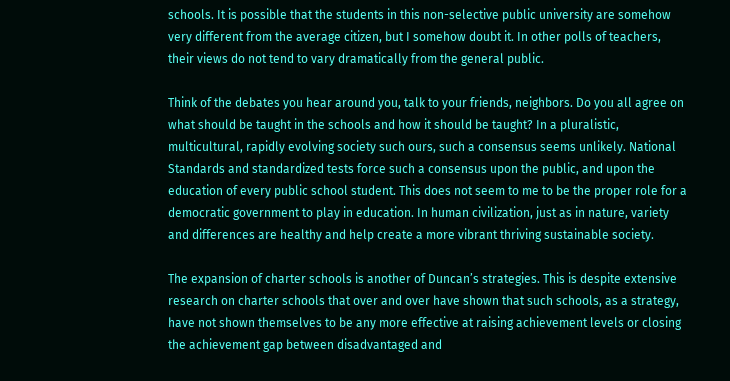schools. It is possible that the students in this non-selective public university are somehow very different from the average citizen, but I somehow doubt it. In other polls of teachers, their views do not tend to vary dramatically from the general public.

Think of the debates you hear around you, talk to your friends, neighbors. Do you all agree on what should be taught in the schools and how it should be taught? In a pluralistic, multicultural, rapidly evolving society such ours, such a consensus seems unlikely. National Standards and standardized tests force such a consensus upon the public, and upon the education of every public school student. This does not seem to me to be the proper role for a democratic government to play in education. In human civilization, just as in nature, variety and differences are healthy and help create a more vibrant thriving sustainable society.

The expansion of charter schools is another of Duncan’s strategies. This is despite extensive research on charter schools that over and over have shown that such schools, as a strategy, have not shown themselves to be any more effective at raising achievement levels or closing the achievement gap between disadvantaged and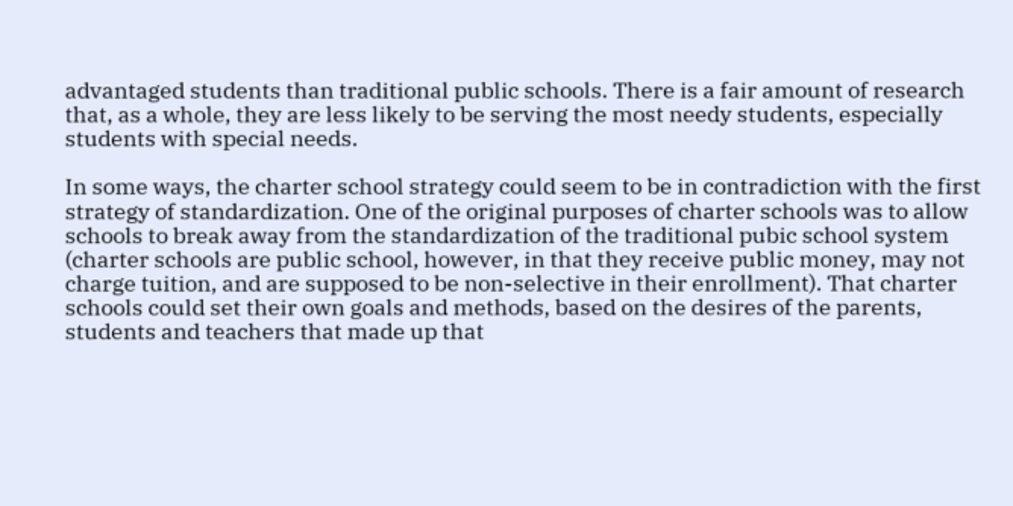advantaged students than traditional public schools. There is a fair amount of research that, as a whole, they are less likely to be serving the most needy students, especially students with special needs.

In some ways, the charter school strategy could seem to be in contradiction with the first strategy of standardization. One of the original purposes of charter schools was to allow schools to break away from the standardization of the traditional pubic school system (charter schools are public school, however, in that they receive public money, may not charge tuition, and are supposed to be non-selective in their enrollment). That charter schools could set their own goals and methods, based on the desires of the parents, students and teachers that made up that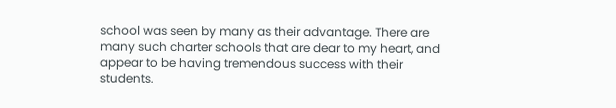school was seen by many as their advantage. There are many such charter schools that are dear to my heart, and appear to be having tremendous success with their students.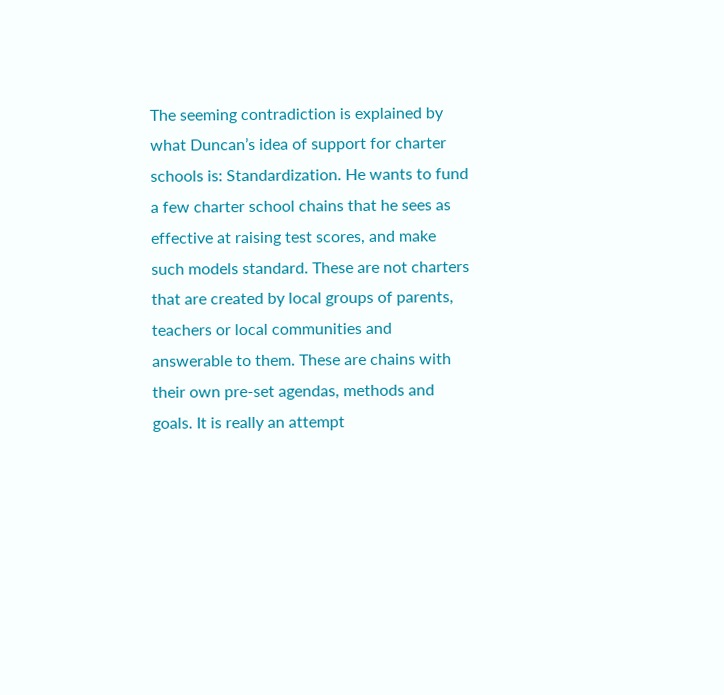The seeming contradiction is explained by what Duncan’s idea of support for charter schools is: Standardization. He wants to fund a few charter school chains that he sees as effective at raising test scores, and make such models standard. These are not charters that are created by local groups of parents, teachers or local communities and answerable to them. These are chains with their own pre-set agendas, methods and goals. It is really an attempt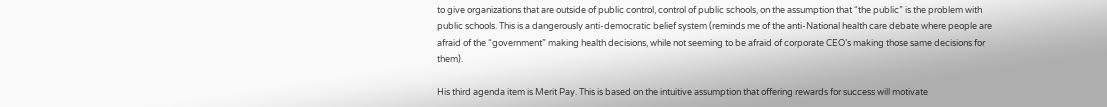to give organizations that are outside of public control, control of public schools, on the assumption that “the public” is the problem with public schools. This is a dangerously anti-democratic belief system (reminds me of the anti-National health care debate where people are afraid of the “government” making health decisions, while not seeming to be afraid of corporate CEO’s making those same decisions for them).

His third agenda item is Merit Pay. This is based on the intuitive assumption that offering rewards for success will motivate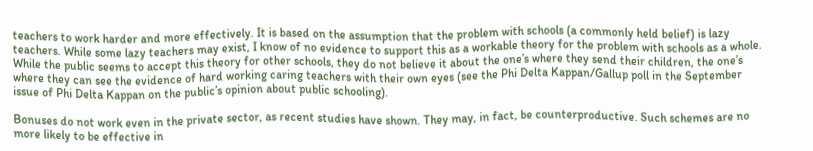teachers to work harder and more effectively. It is based on the assumption that the problem with schools (a commonly held belief) is lazy teachers. While some lazy teachers may exist, I know of no evidence to support this as a workable theory for the problem with schools as a whole. While the public seems to accept this theory for other schools, they do not believe it about the one’s where they send their children, the one’s where they can see the evidence of hard working caring teachers with their own eyes (see the Phi Delta Kappan/Gallup poll in the September issue of Phi Delta Kappan on the public’s opinion about public schooling).

Bonuses do not work even in the private sector, as recent studies have shown. They may, in fact, be counterproductive. Such schemes are no more likely to be effective in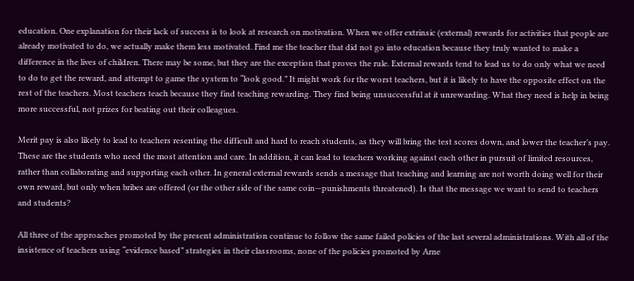education. One explanation for their lack of success is to look at research on motivation. When we offer extrinsic (external) rewards for activities that people are already motivated to do, we actually make them less motivated. Find me the teacher that did not go into education because they truly wanted to make a difference in the lives of children. There may be some, but they are the exception that proves the rule. External rewards tend to lead us to do only what we need to do to get the reward, and attempt to game the system to “look good.” It might work for the worst teachers, but it is likely to have the opposite effect on the rest of the teachers. Most teachers teach because they find teaching rewarding. They find being unsuccessful at it unrewarding. What they need is help in being more successful, not prizes for beating out their colleagues.

Merit pay is also likely to lead to teachers resenting the difficult and hard to reach students, as they will bring the test scores down, and lower the teacher’s pay. These are the students who need the most attention and care. In addition, it can lead to teachers working against each other in pursuit of limited resources, rather than collaborating and supporting each other. In general external rewards sends a message that teaching and learning are not worth doing well for their own reward, but only when bribes are offered (or the other side of the same coin—punishments threatened). Is that the message we want to send to teachers and students?

All three of the approaches promoted by the present administration continue to follow the same failed policies of the last several administrations. With all of the insistence of teachers using “evidence based” strategies in their classrooms, none of the policies promoted by Arne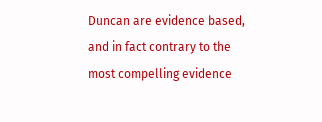Duncan are evidence based, and in fact contrary to the most compelling evidence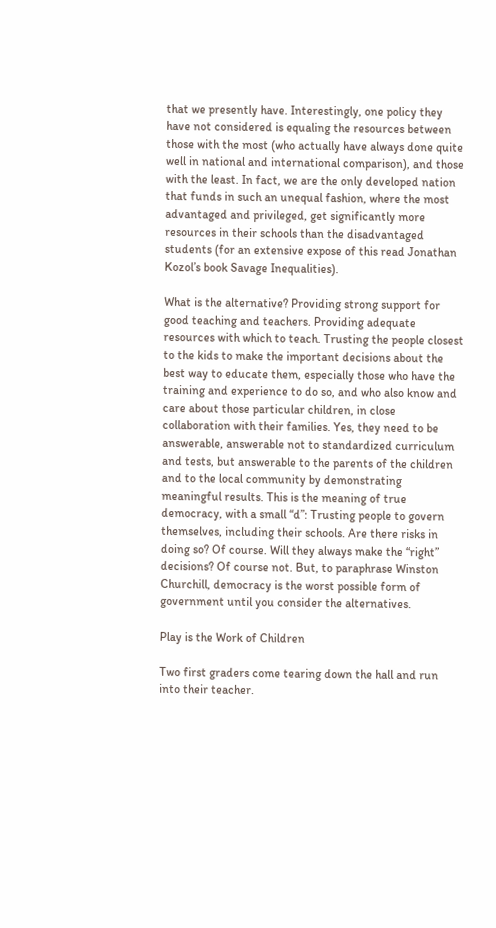that we presently have. Interestingly, one policy they have not considered is equaling the resources between those with the most (who actually have always done quite well in national and international comparison), and those with the least. In fact, we are the only developed nation that funds in such an unequal fashion, where the most advantaged and privileged, get significantly more resources in their schools than the disadvantaged students (for an extensive expose of this read Jonathan Kozol’s book Savage Inequalities).

What is the alternative? Providing strong support for good teaching and teachers. Providing adequate resources with which to teach. Trusting the people closest to the kids to make the important decisions about the best way to educate them, especially those who have the training and experience to do so, and who also know and care about those particular children, in close collaboration with their families. Yes, they need to be answerable, answerable not to standardized curriculum and tests, but answerable to the parents of the children and to the local community by demonstrating meaningful results. This is the meaning of true democracy, with a small “d”: Trusting people to govern themselves, including their schools. Are there risks in doing so? Of course. Will they always make the “right” decisions? Of course not. But, to paraphrase Winston Churchill, democracy is the worst possible form of government until you consider the alternatives.

Play is the Work of Children

Two first graders come tearing down the hall and run into their teacher.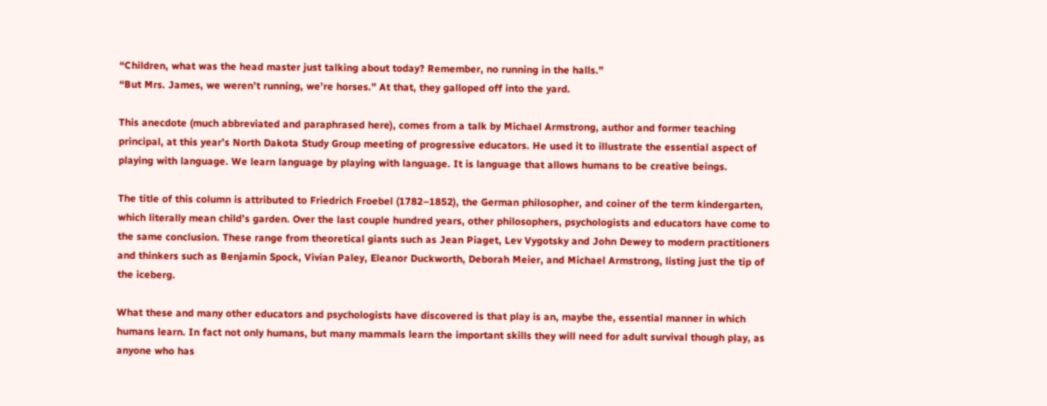“Children, what was the head master just talking about today? Remember, no running in the halls.”
“But Mrs. James, we weren’t running, we’re horses.” At that, they galloped off into the yard.

This anecdote (much abbreviated and paraphrased here), comes from a talk by Michael Armstrong, author and former teaching principal, at this year’s North Dakota Study Group meeting of progressive educators. He used it to illustrate the essential aspect of playing with language. We learn language by playing with language. It is language that allows humans to be creative beings.

The title of this column is attributed to Friedrich Froebel (1782–1852), the German philosopher, and coiner of the term kindergarten, which literally mean child’s garden. Over the last couple hundred years, other philosophers, psychologists and educators have come to the same conclusion. These range from theoretical giants such as Jean Piaget, Lev Vygotsky and John Dewey to modern practitioners and thinkers such as Benjamin Spock, Vivian Paley, Eleanor Duckworth, Deborah Meier, and Michael Armstrong, listing just the tip of the iceberg.

What these and many other educators and psychologists have discovered is that play is an, maybe the, essential manner in which humans learn. In fact not only humans, but many mammals learn the important skills they will need for adult survival though play, as anyone who has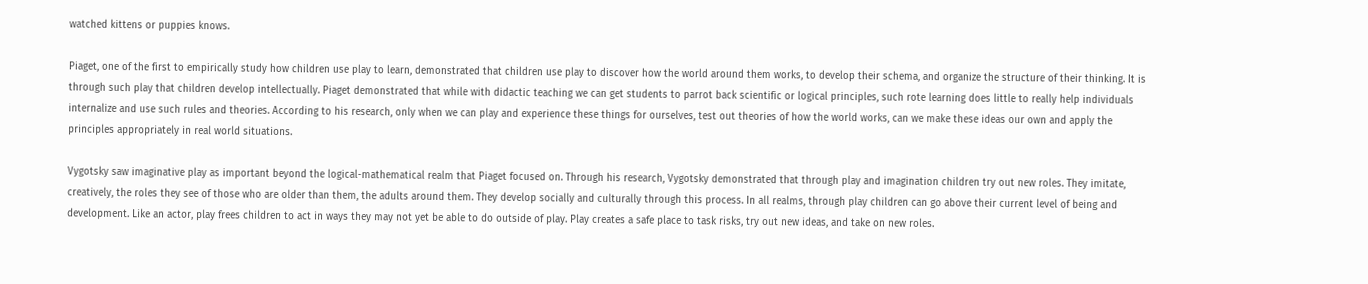watched kittens or puppies knows.

Piaget, one of the first to empirically study how children use play to learn, demonstrated that children use play to discover how the world around them works, to develop their schema, and organize the structure of their thinking. It is through such play that children develop intellectually. Piaget demonstrated that while with didactic teaching we can get students to parrot back scientific or logical principles, such rote learning does little to really help individuals internalize and use such rules and theories. According to his research, only when we can play and experience these things for ourselves, test out theories of how the world works, can we make these ideas our own and apply the principles appropriately in real world situations.

Vygotsky saw imaginative play as important beyond the logical-mathematical realm that Piaget focused on. Through his research, Vygotsky demonstrated that through play and imagination children try out new roles. They imitate, creatively, the roles they see of those who are older than them, the adults around them. They develop socially and culturally through this process. In all realms, through play children can go above their current level of being and development. Like an actor, play frees children to act in ways they may not yet be able to do outside of play. Play creates a safe place to task risks, try out new ideas, and take on new roles.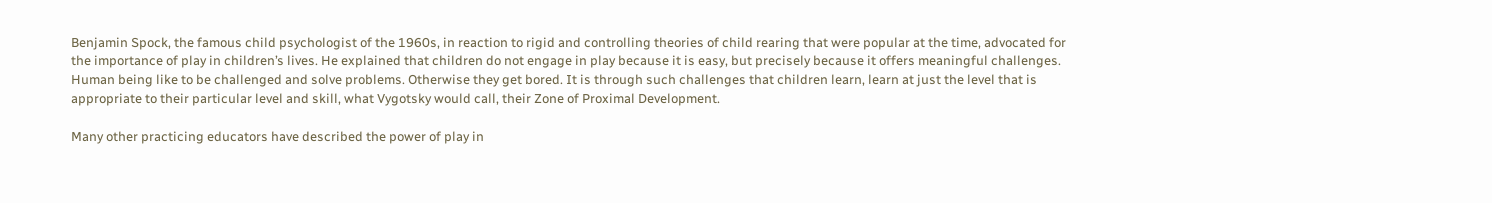Benjamin Spock, the famous child psychologist of the 1960s, in reaction to rigid and controlling theories of child rearing that were popular at the time, advocated for the importance of play in children’s lives. He explained that children do not engage in play because it is easy, but precisely because it offers meaningful challenges. Human being like to be challenged and solve problems. Otherwise they get bored. It is through such challenges that children learn, learn at just the level that is appropriate to their particular level and skill, what Vygotsky would call, their Zone of Proximal Development.

Many other practicing educators have described the power of play in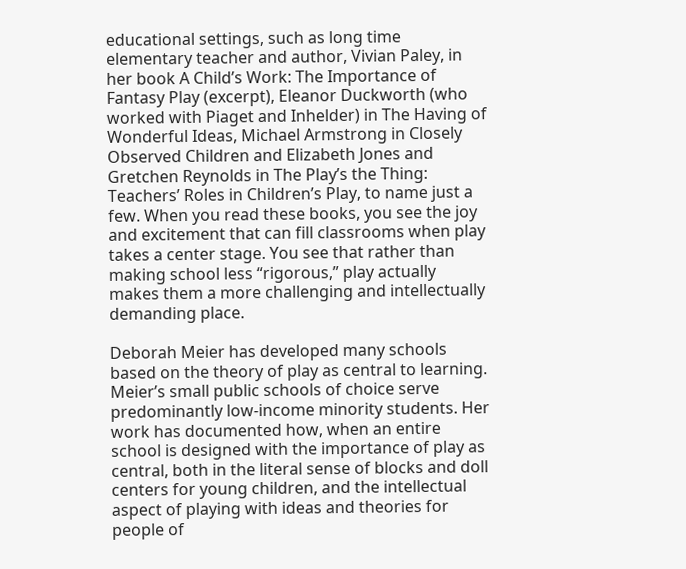educational settings, such as long time elementary teacher and author, Vivian Paley, in her book A Child’s Work: The Importance of Fantasy Play (excerpt), Eleanor Duckworth (who worked with Piaget and Inhelder) in The Having of Wonderful Ideas, Michael Armstrong in Closely Observed Children and Elizabeth Jones and Gretchen Reynolds in The Play’s the Thing: Teachers’ Roles in Children’s Play, to name just a few. When you read these books, you see the joy and excitement that can fill classrooms when play takes a center stage. You see that rather than making school less “rigorous,” play actually makes them a more challenging and intellectually demanding place.

Deborah Meier has developed many schools based on the theory of play as central to learning. Meier’s small public schools of choice serve predominantly low-income minority students. Her work has documented how, when an entire school is designed with the importance of play as central, both in the literal sense of blocks and doll centers for young children, and the intellectual aspect of playing with ideas and theories for people of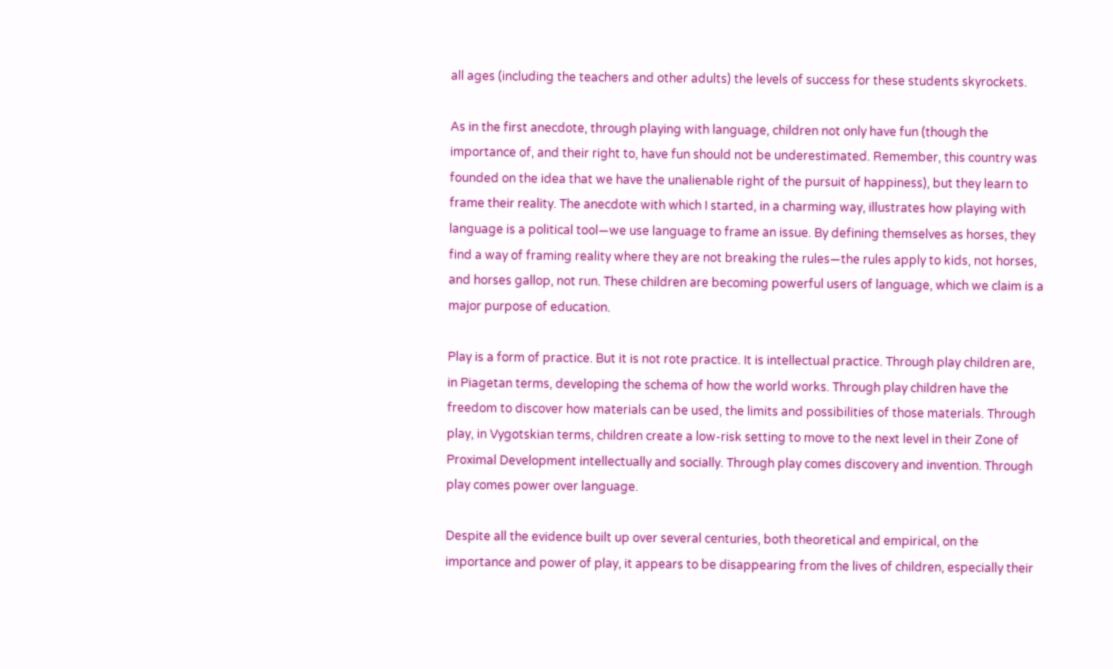all ages (including the teachers and other adults) the levels of success for these students skyrockets.

As in the first anecdote, through playing with language, children not only have fun (though the importance of, and their right to, have fun should not be underestimated. Remember, this country was founded on the idea that we have the unalienable right of the pursuit of happiness), but they learn to frame their reality. The anecdote with which I started, in a charming way, illustrates how playing with language is a political tool—we use language to frame an issue. By defining themselves as horses, they find a way of framing reality where they are not breaking the rules—the rules apply to kids, not horses, and horses gallop, not run. These children are becoming powerful users of language, which we claim is a major purpose of education.

Play is a form of practice. But it is not rote practice. It is intellectual practice. Through play children are, in Piagetan terms, developing the schema of how the world works. Through play children have the freedom to discover how materials can be used, the limits and possibilities of those materials. Through play, in Vygotskian terms, children create a low-risk setting to move to the next level in their Zone of Proximal Development intellectually and socially. Through play comes discovery and invention. Through play comes power over language.

Despite all the evidence built up over several centuries, both theoretical and empirical, on the importance and power of play, it appears to be disappearing from the lives of children, especially their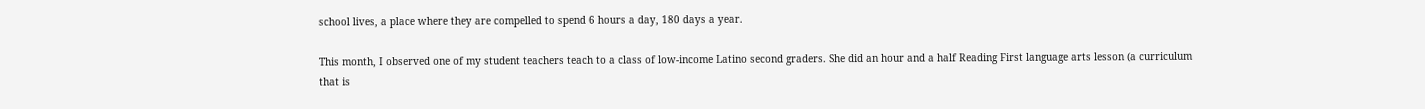school lives, a place where they are compelled to spend 6 hours a day, 180 days a year.

This month, I observed one of my student teachers teach to a class of low-income Latino second graders. She did an hour and a half Reading First language arts lesson (a curriculum that is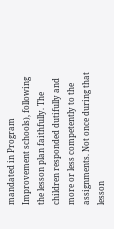mandated in Program Improvement schools), following the lesson plan faithfully. The children responded dutifully and more or less competently to the assignments. Not once during that lesson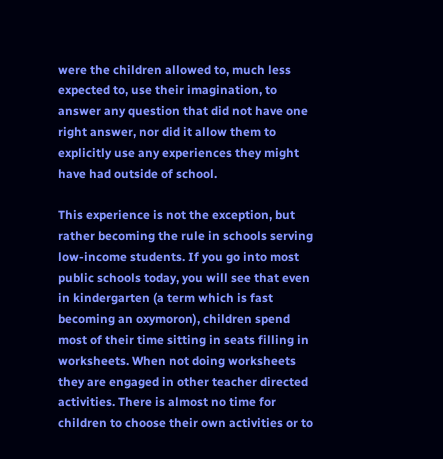were the children allowed to, much less expected to, use their imagination, to answer any question that did not have one right answer, nor did it allow them to explicitly use any experiences they might have had outside of school.

This experience is not the exception, but rather becoming the rule in schools serving low-income students. If you go into most public schools today, you will see that even in kindergarten (a term which is fast becoming an oxymoron), children spend most of their time sitting in seats filling in worksheets. When not doing worksheets they are engaged in other teacher directed activities. There is almost no time for children to choose their own activities or to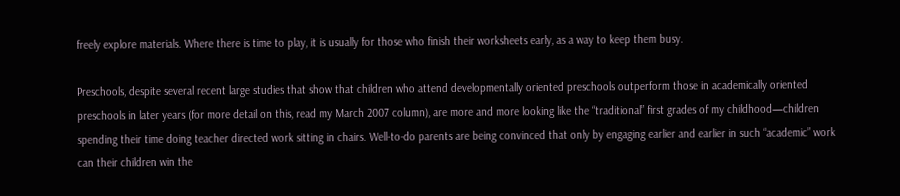freely explore materials. Where there is time to play, it is usually for those who finish their worksheets early, as a way to keep them busy.

Preschools, despite several recent large studies that show that children who attend developmentally oriented preschools outperform those in academically oriented preschools in later years (for more detail on this, read my March 2007 column), are more and more looking like the “traditional” first grades of my childhood—children spending their time doing teacher directed work sitting in chairs. Well-to-do parents are being convinced that only by engaging earlier and earlier in such “academic” work can their children win the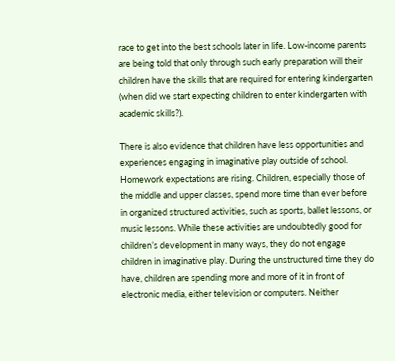race to get into the best schools later in life. Low-income parents are being told that only through such early preparation will their children have the skills that are required for entering kindergarten (when did we start expecting children to enter kindergarten with academic skills?).

There is also evidence that children have less opportunities and experiences engaging in imaginative play outside of school. Homework expectations are rising. Children, especially those of the middle and upper classes, spend more time than ever before in organized structured activities, such as sports, ballet lessons, or music lessons. While these activities are undoubtedly good for children’s development in many ways, they do not engage children in imaginative play. During the unstructured time they do have, children are spending more and more of it in front of electronic media, either television or computers. Neither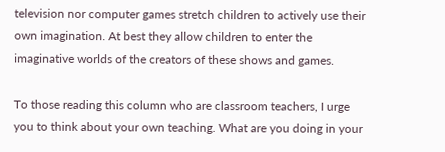television nor computer games stretch children to actively use their own imagination. At best they allow children to enter the imaginative worlds of the creators of these shows and games.

To those reading this column who are classroom teachers, I urge you to think about your own teaching. What are you doing in your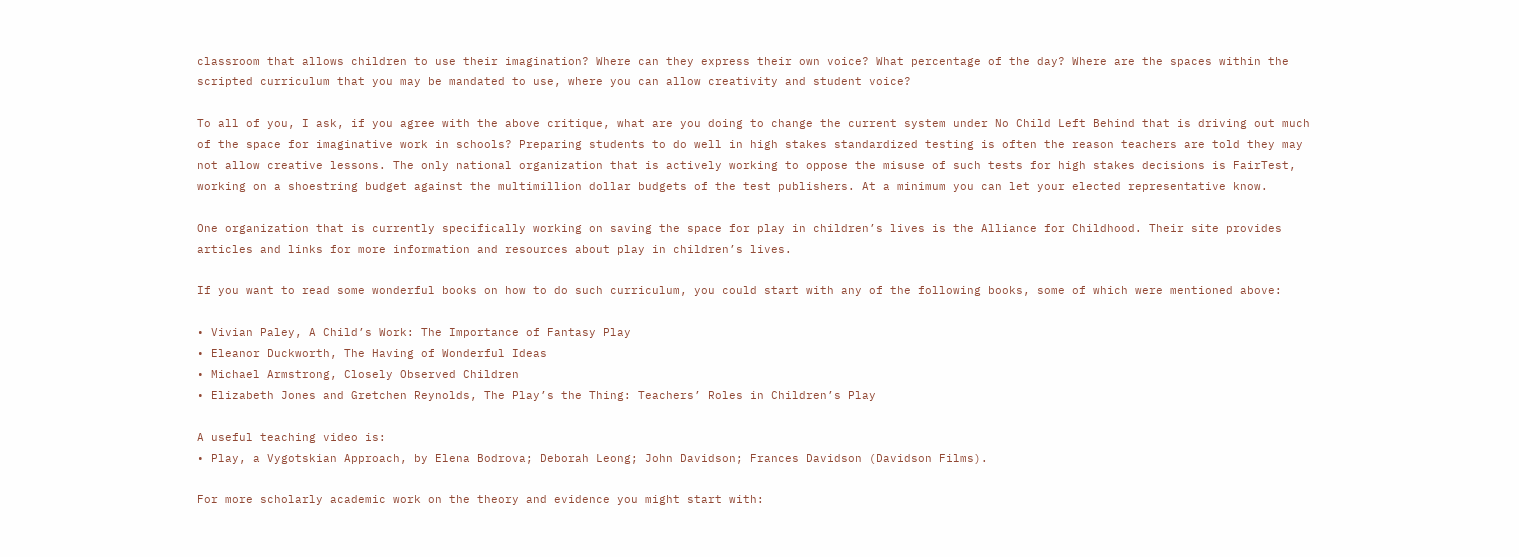classroom that allows children to use their imagination? Where can they express their own voice? What percentage of the day? Where are the spaces within the scripted curriculum that you may be mandated to use, where you can allow creativity and student voice?

To all of you, I ask, if you agree with the above critique, what are you doing to change the current system under No Child Left Behind that is driving out much of the space for imaginative work in schools? Preparing students to do well in high stakes standardized testing is often the reason teachers are told they may not allow creative lessons. The only national organization that is actively working to oppose the misuse of such tests for high stakes decisions is FairTest, working on a shoestring budget against the multimillion dollar budgets of the test publishers. At a minimum you can let your elected representative know.

One organization that is currently specifically working on saving the space for play in children’s lives is the Alliance for Childhood. Their site provides articles and links for more information and resources about play in children’s lives.

If you want to read some wonderful books on how to do such curriculum, you could start with any of the following books, some of which were mentioned above:

• Vivian Paley, A Child’s Work: The Importance of Fantasy Play
• Eleanor Duckworth, The Having of Wonderful Ideas
• Michael Armstrong, Closely Observed Children
• Elizabeth Jones and Gretchen Reynolds, The Play’s the Thing: Teachers’ Roles in Children’s Play

A useful teaching video is:
• Play, a Vygotskian Approach, by Elena Bodrova; Deborah Leong; John Davidson; Frances Davidson (Davidson Films).

For more scholarly academic work on the theory and evidence you might start with: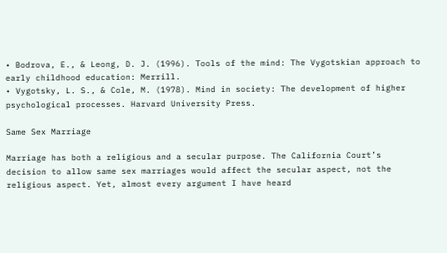• Bodrova, E., & Leong, D. J. (1996). Tools of the mind: The Vygotskian approach to early childhood education: Merrill.
• Vygotsky, L. S., & Cole, M. (1978). Mind in society: The development of higher psychological processes. Harvard University Press.

Same Sex Marriage

Marriage has both a religious and a secular purpose. The California Court’s decision to allow same sex marriages would affect the secular aspect, not the religious aspect. Yet, almost every argument I have heard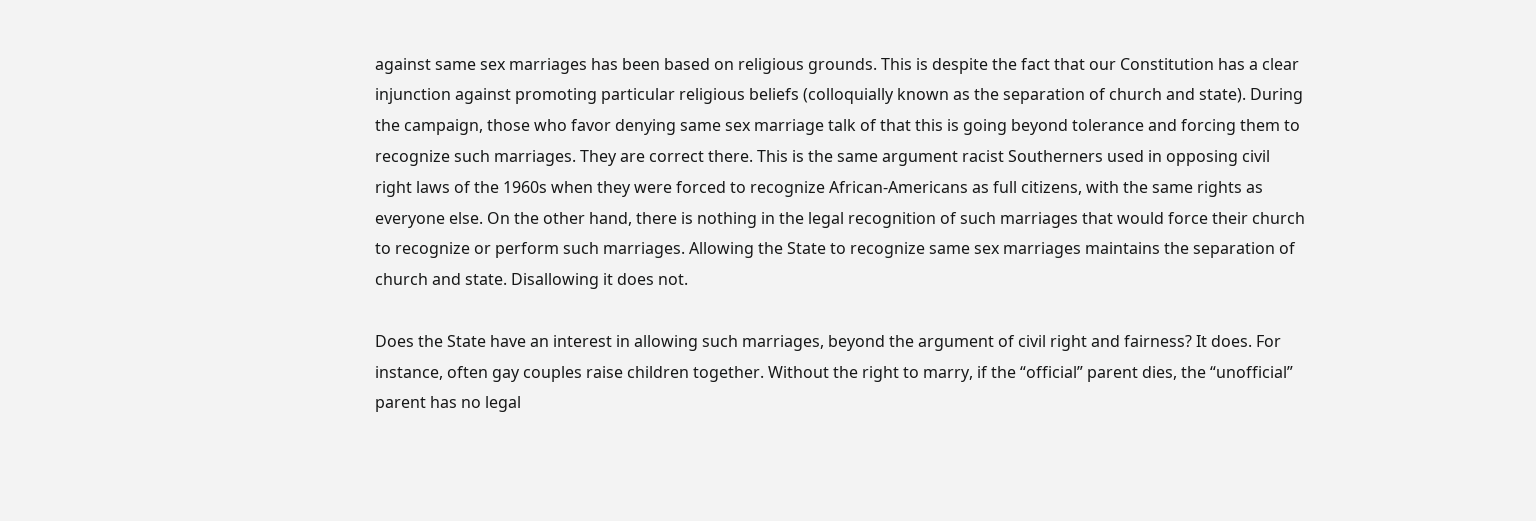against same sex marriages has been based on religious grounds. This is despite the fact that our Constitution has a clear injunction against promoting particular religious beliefs (colloquially known as the separation of church and state). During the campaign, those who favor denying same sex marriage talk of that this is going beyond tolerance and forcing them to recognize such marriages. They are correct there. This is the same argument racist Southerners used in opposing civil right laws of the 1960s when they were forced to recognize African-Americans as full citizens, with the same rights as everyone else. On the other hand, there is nothing in the legal recognition of such marriages that would force their church to recognize or perform such marriages. Allowing the State to recognize same sex marriages maintains the separation of church and state. Disallowing it does not.

Does the State have an interest in allowing such marriages, beyond the argument of civil right and fairness? It does. For instance, often gay couples raise children together. Without the right to marry, if the “official” parent dies, the “unofficial” parent has no legal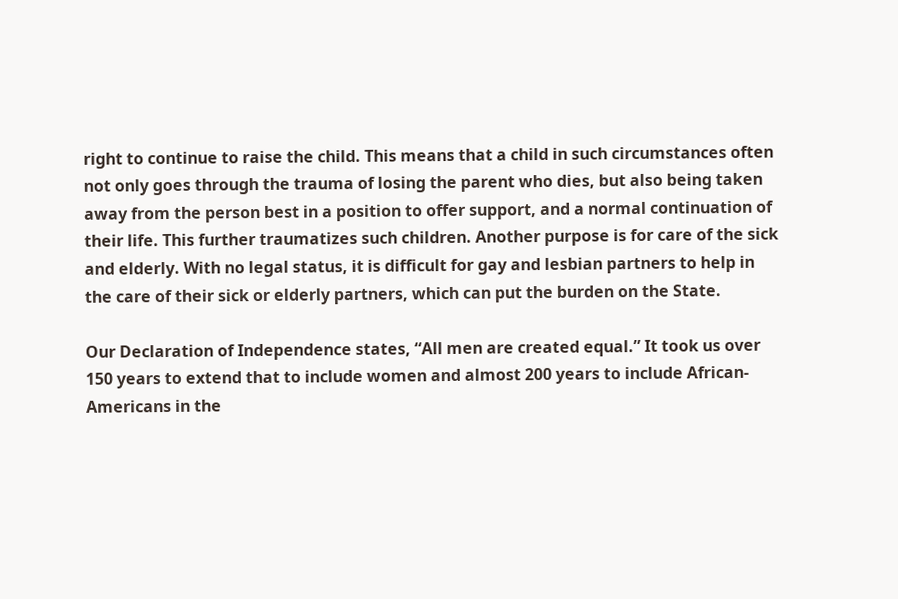right to continue to raise the child. This means that a child in such circumstances often not only goes through the trauma of losing the parent who dies, but also being taken away from the person best in a position to offer support, and a normal continuation of their life. This further traumatizes such children. Another purpose is for care of the sick and elderly. With no legal status, it is difficult for gay and lesbian partners to help in the care of their sick or elderly partners, which can put the burden on the State.

Our Declaration of Independence states, “All men are created equal.” It took us over 150 years to extend that to include women and almost 200 years to include African-Americans in the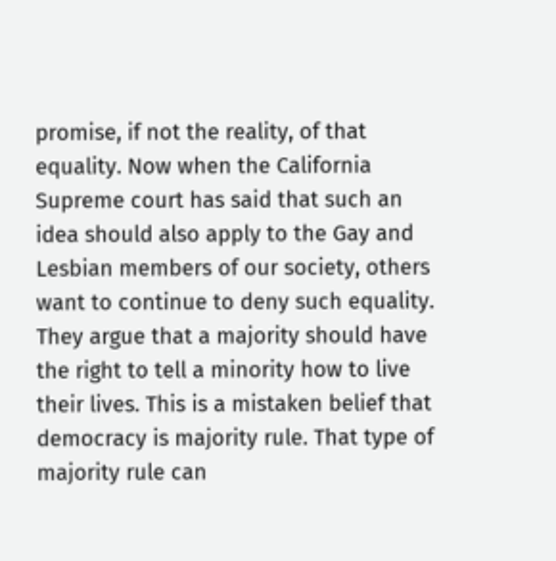promise, if not the reality, of that equality. Now when the California Supreme court has said that such an idea should also apply to the Gay and Lesbian members of our society, others want to continue to deny such equality. They argue that a majority should have the right to tell a minority how to live their lives. This is a mistaken belief that democracy is majority rule. That type of majority rule can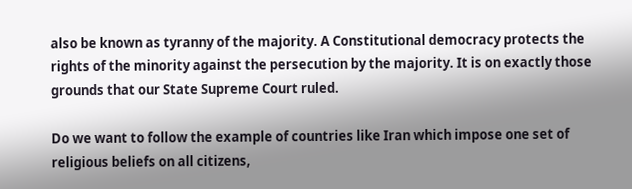also be known as tyranny of the majority. A Constitutional democracy protects the rights of the minority against the persecution by the majority. It is on exactly those grounds that our State Supreme Court ruled.

Do we want to follow the example of countries like Iran which impose one set of religious beliefs on all citizens,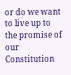or do we want to live up to the promise of our Constitution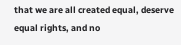that we are all created equal, deserve equal rights, and no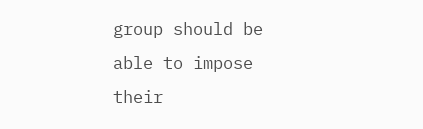group should be able to impose their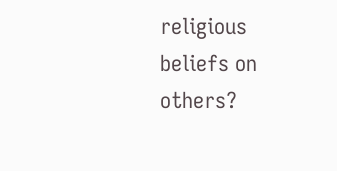religious beliefs on others?